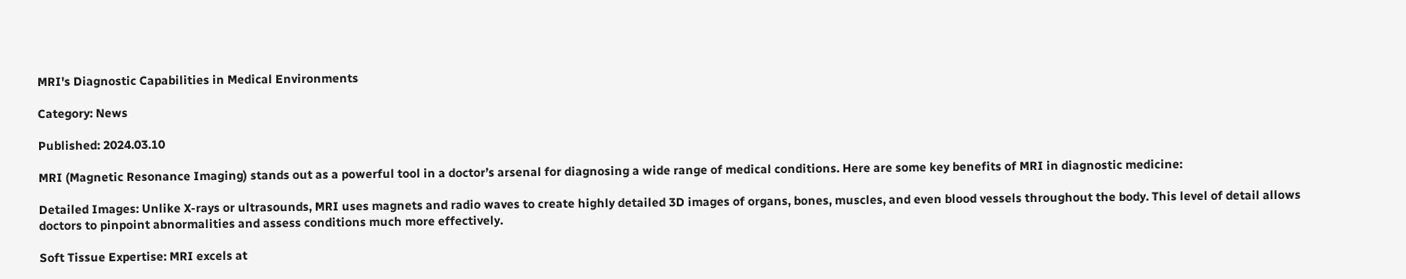MRI's Diagnostic Capabilities in Medical Environments

Category: News

Published: 2024.03.10

MRI (Magnetic Resonance Imaging) stands out as a powerful tool in a doctor’s arsenal for diagnosing a wide range of medical conditions. Here are some key benefits of MRI in diagnostic medicine:

Detailed Images: Unlike X-rays or ultrasounds, MRI uses magnets and radio waves to create highly detailed 3D images of organs, bones, muscles, and even blood vessels throughout the body. This level of detail allows doctors to pinpoint abnormalities and assess conditions much more effectively.

Soft Tissue Expertise: MRI excels at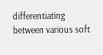differentiating between various soft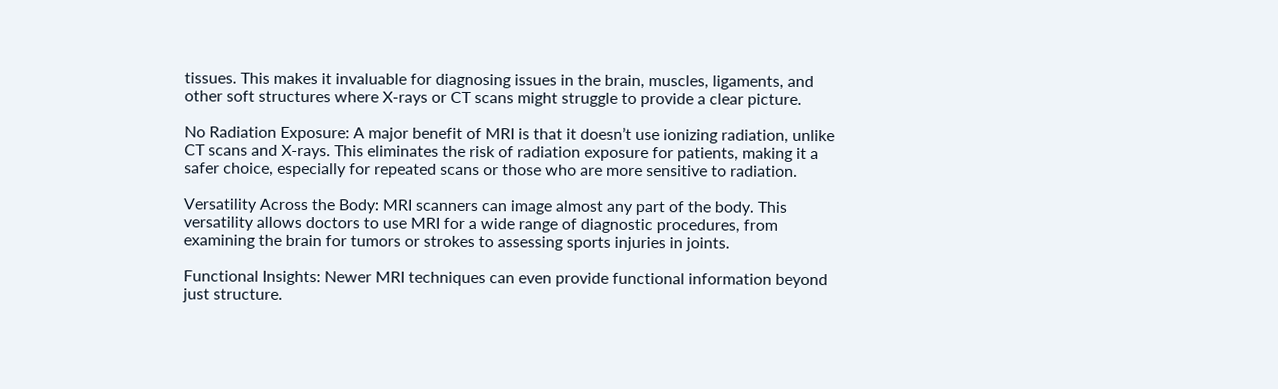tissues. This makes it invaluable for diagnosing issues in the brain, muscles, ligaments, and other soft structures where X-rays or CT scans might struggle to provide a clear picture.

No Radiation Exposure: A major benefit of MRI is that it doesn’t use ionizing radiation, unlike CT scans and X-rays. This eliminates the risk of radiation exposure for patients, making it a safer choice, especially for repeated scans or those who are more sensitive to radiation.

Versatility Across the Body: MRI scanners can image almost any part of the body. This versatility allows doctors to use MRI for a wide range of diagnostic procedures, from examining the brain for tumors or strokes to assessing sports injuries in joints.

Functional Insights: Newer MRI techniques can even provide functional information beyond just structure.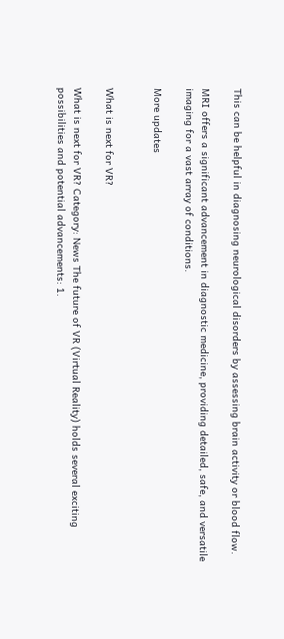This can be helpful in diagnosing neurological disorders by assessing brain activity or blood flow.

MRI offers a significant advancement in diagnostic medicine, providing detailed, safe, and versatile imaging for a vast array of conditions.

More updates


What is next for VR?

What is next for VR? Category: News The future of VR (Virtual Reality) holds several exciting possibilities and potential advancements: 1.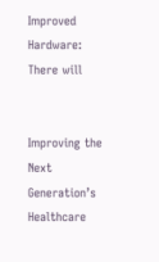Improved Hardware: There will


Improving the Next Generation’s Healthcare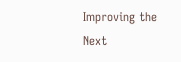Improving the Next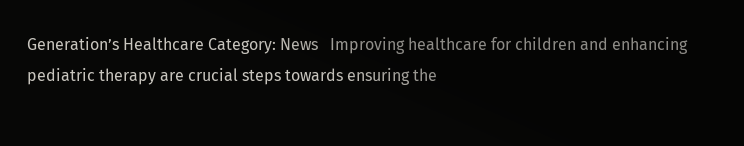Generation’s Healthcare Category: News   Improving healthcare for children and enhancing pediatric therapy are crucial steps towards ensuring the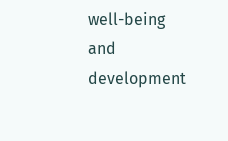well-being and development